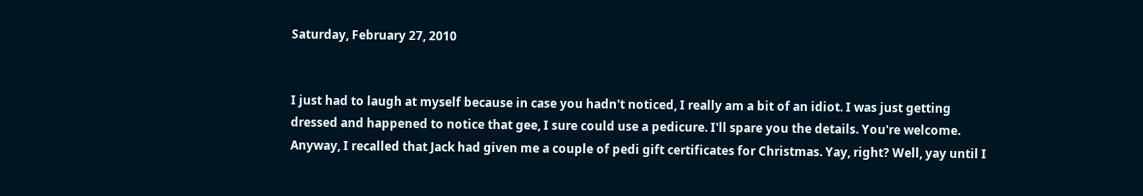Saturday, February 27, 2010


I just had to laugh at myself because in case you hadn't noticed, I really am a bit of an idiot. I was just getting dressed and happened to notice that gee, I sure could use a pedicure. I'll spare you the details. You're welcome. Anyway, I recalled that Jack had given me a couple of pedi gift certificates for Christmas. Yay, right? Well, yay until I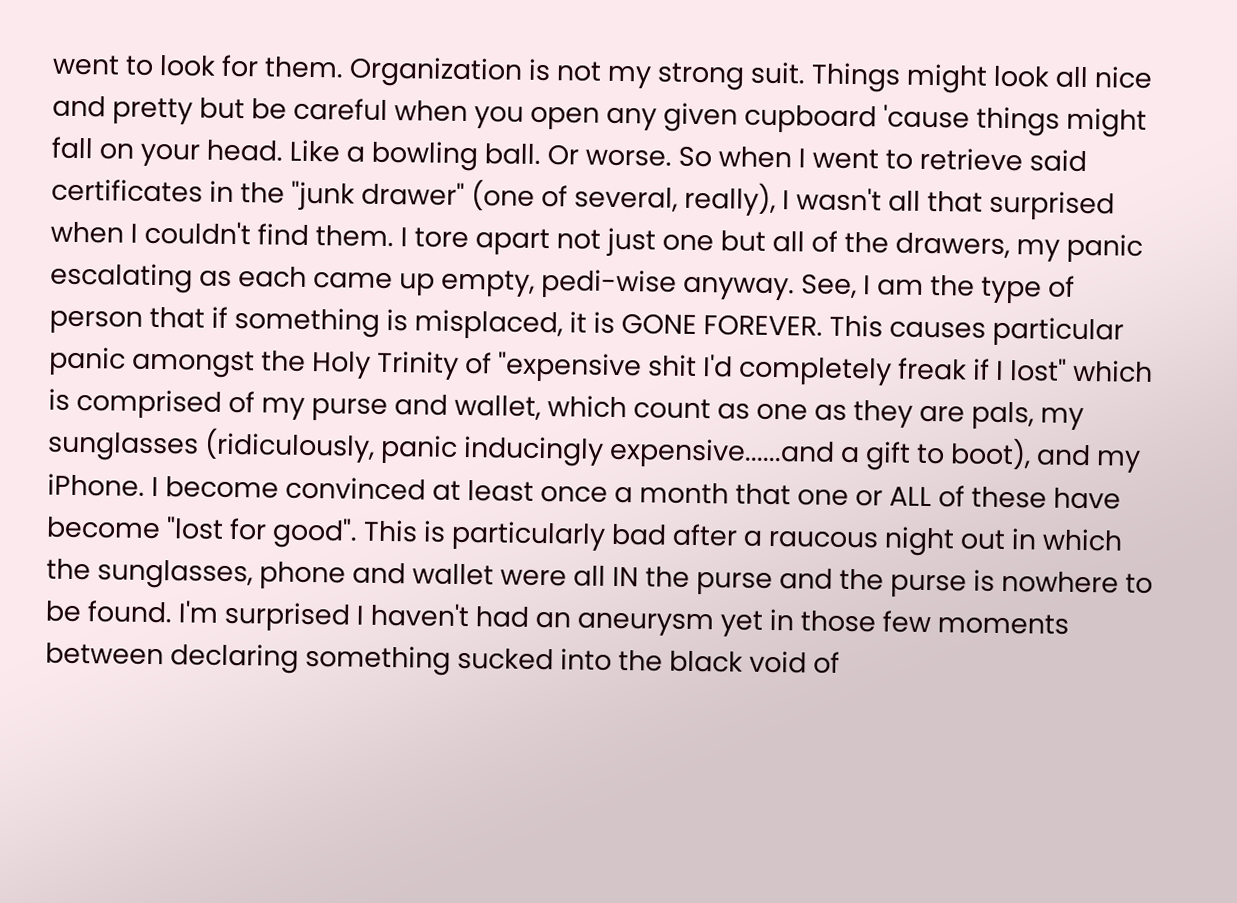went to look for them. Organization is not my strong suit. Things might look all nice and pretty but be careful when you open any given cupboard 'cause things might fall on your head. Like a bowling ball. Or worse. So when I went to retrieve said certificates in the "junk drawer" (one of several, really), I wasn't all that surprised when I couldn't find them. I tore apart not just one but all of the drawers, my panic escalating as each came up empty, pedi-wise anyway. See, I am the type of person that if something is misplaced, it is GONE FOREVER. This causes particular panic amongst the Holy Trinity of "expensive shit I'd completely freak if I lost" which is comprised of my purse and wallet, which count as one as they are pals, my sunglasses (ridiculously, panic inducingly expensive......and a gift to boot), and my iPhone. I become convinced at least once a month that one or ALL of these have become "lost for good". This is particularly bad after a raucous night out in which the sunglasses, phone and wallet were all IN the purse and the purse is nowhere to be found. I'm surprised I haven't had an aneurysm yet in those few moments between declaring something sucked into the black void of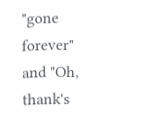"gone forever" and "Oh, thank's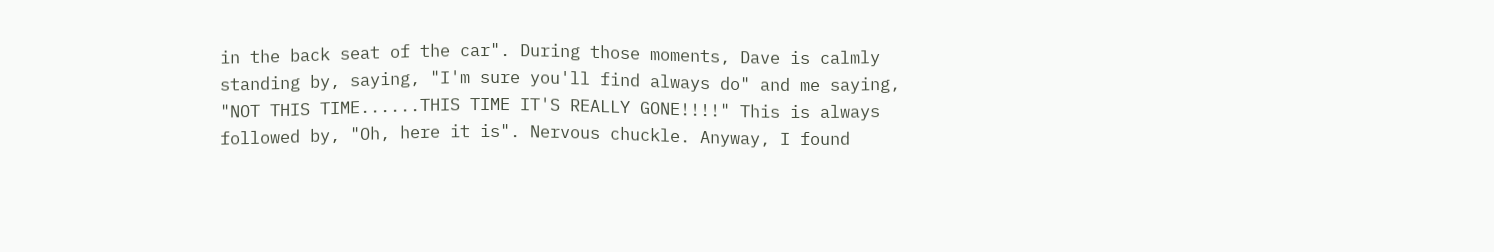in the back seat of the car". During those moments, Dave is calmly standing by, saying, "I'm sure you'll find always do" and me saying, "NOT THIS TIME......THIS TIME IT'S REALLY GONE!!!!" This is always followed by, "Oh, here it is". Nervous chuckle. Anyway, I found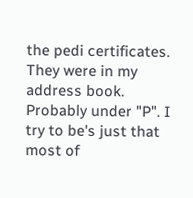the pedi certificates. They were in my address book. Probably under "P". I try to be's just that most of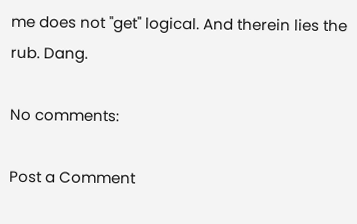me does not "get" logical. And therein lies the rub. Dang.

No comments:

Post a Comment